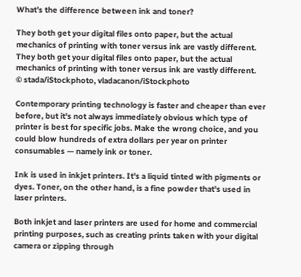What’s the difference between ink and toner?

They both get your digital files onto paper, but the actual mechanics of printing with toner versus ink are vastly different.
They both get your digital files onto paper, but the actual mechanics of printing with toner versus ink are vastly different.
© stada/iStockphoto, vladacanon/iStockphoto

Contemporary printing technology is faster and cheaper than ever before, but it's not always immediately obvious which type of printer is best for specific jobs. Make the wrong choice, and you could blow hundreds of extra dollars per year on printer consumables — namely ink or toner.

Ink is used in inkjet printers. It's a liquid tinted with pigments or dyes. Toner, on the other hand, is a fine powder that's used in laser printers.

Both inkjet and laser printers are used for home and commercial printing purposes, such as creating prints taken with your digital camera or zipping through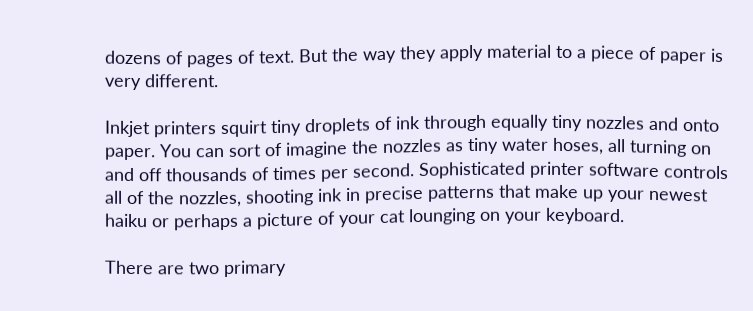dozens of pages of text. But the way they apply material to a piece of paper is very different.

Inkjet printers squirt tiny droplets of ink through equally tiny nozzles and onto paper. You can sort of imagine the nozzles as tiny water hoses, all turning on and off thousands of times per second. Sophisticated printer software controls all of the nozzles, shooting ink in precise patterns that make up your newest haiku or perhaps a picture of your cat lounging on your keyboard.

There are two primary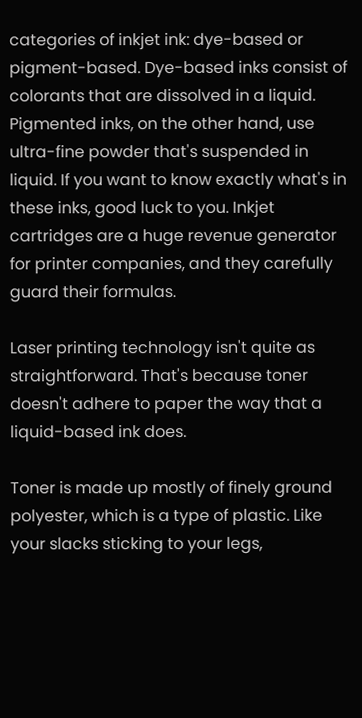categories of inkjet ink: dye-based or pigment-based. Dye-based inks consist of colorants that are dissolved in a liquid. Pigmented inks, on the other hand, use ultra-fine powder that's suspended in liquid. If you want to know exactly what's in these inks, good luck to you. Inkjet cartridges are a huge revenue generator for printer companies, and they carefully guard their formulas.

Laser printing technology isn't quite as straightforward. That's because toner doesn't adhere to paper the way that a liquid-based ink does.

Toner is made up mostly of finely ground polyester, which is a type of plastic. Like your slacks sticking to your legs,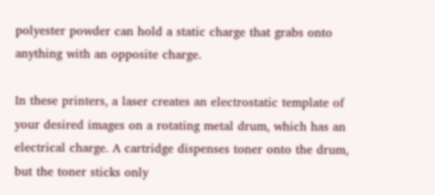polyester powder can hold a static charge that grabs onto anything with an opposite charge.

In these printers, a laser creates an electrostatic template of your desired images on a rotating metal drum, which has an electrical charge. A cartridge dispenses toner onto the drum, but the toner sticks only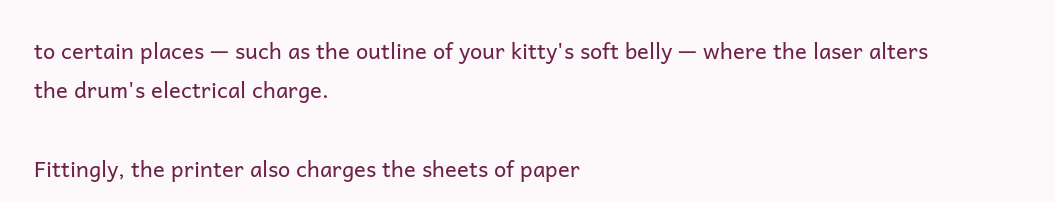to certain places — such as the outline of your kitty's soft belly — where the laser alters the drum's electrical charge.

Fittingly, the printer also charges the sheets of paper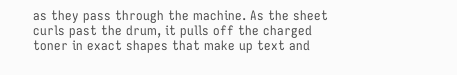as they pass through the machine. As the sheet curls past the drum, it pulls off the charged toner in exact shapes that make up text and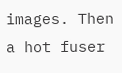images. Then a hot fuser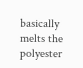basically melts the polyester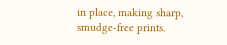in place, making sharp, smudge-free prints.